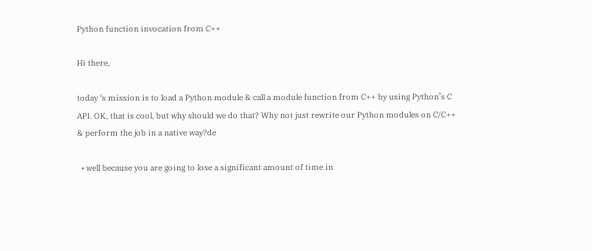Python function invocation from C++

Hi there,

today ‘s mission is to load a Python module & call a module function from C++ by using Python’s C API. OK, that is cool, but why should we do that? Why not just rewrite our Python modules on C/C++ & perform the job in a native way?de

  • well because you are going to lose a significant amount of time in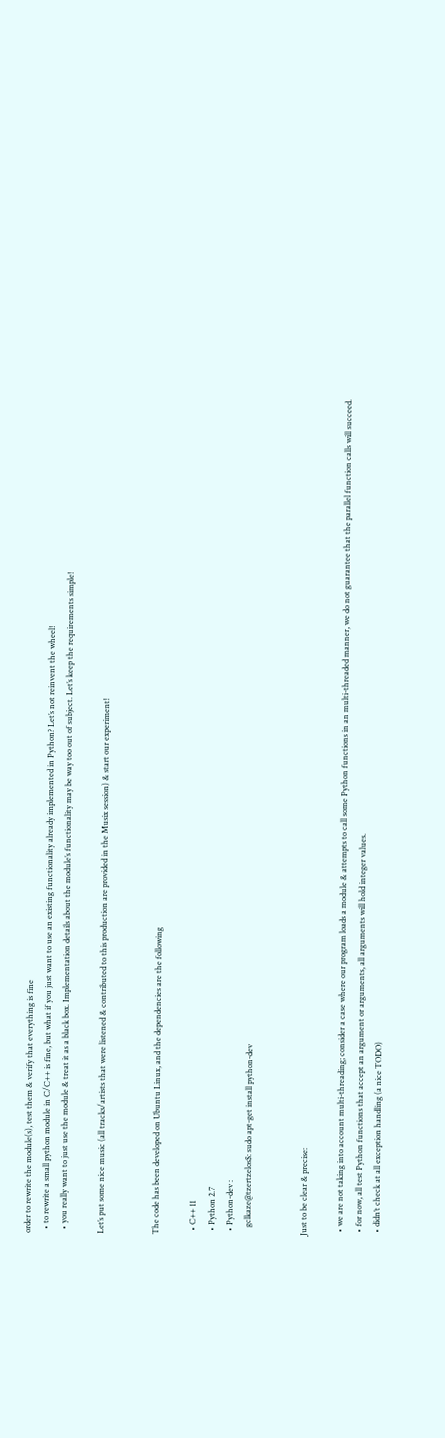order to rewrite the module(s), test them & verify that everything is fine
  • to rewrite a small python module in C/C++ is fine, but what if you just want to use an existing functionality already implemented in Python? Let’s not reinvent the wheel!
  • you really want to just use the module & treat it as a black box. Implementation details about the module’s functionality may be way too out of subject. Let’s keep the requirements simple!

Let’s put some nice music (all tracks/artists that were listened & contributed to this production are provided in the Musix session) & start our experiment!


The code has been developed on Ubuntu Linux, and the dependencies are the following

  • C++ 11
  • Python 2.7
  • Python-dev :
    gclkaze@tzertzelos$: sudo apt-get install python-dev


Just to be clear & precise:

  • we are not taking into account multi-threading; consider a case where our program loads a module & attempts to call some Python functions in an multi-threaded manner, we do not guarantee that the parallel function calls will succeed.
  • for now, all test Python functions that accept an argument or arguments, all arguments will hold integer values.
  • didn’t check at all exception handling (a nice TODO)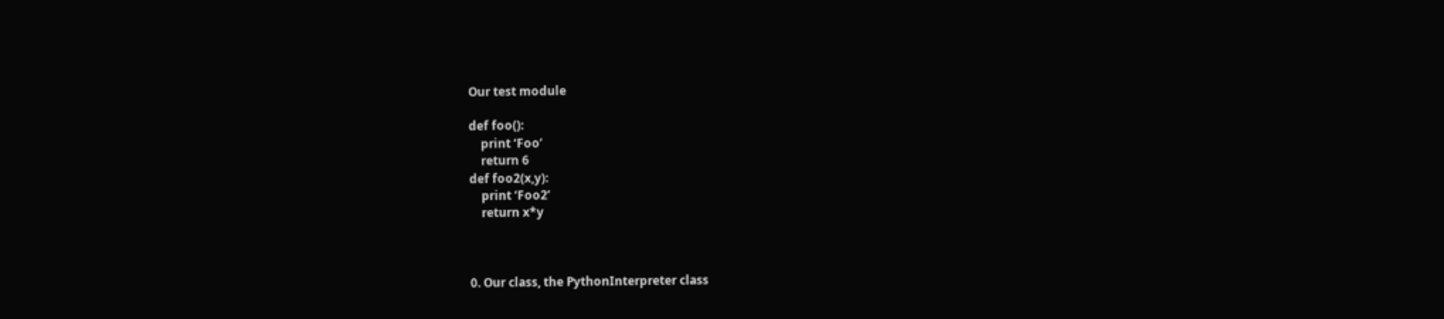Our test module

def foo():
    print ‘Foo’
    return 6
def foo2(x,y):
    print ‘Foo2’
    return x*y



0. Our class, the PythonInterpreter class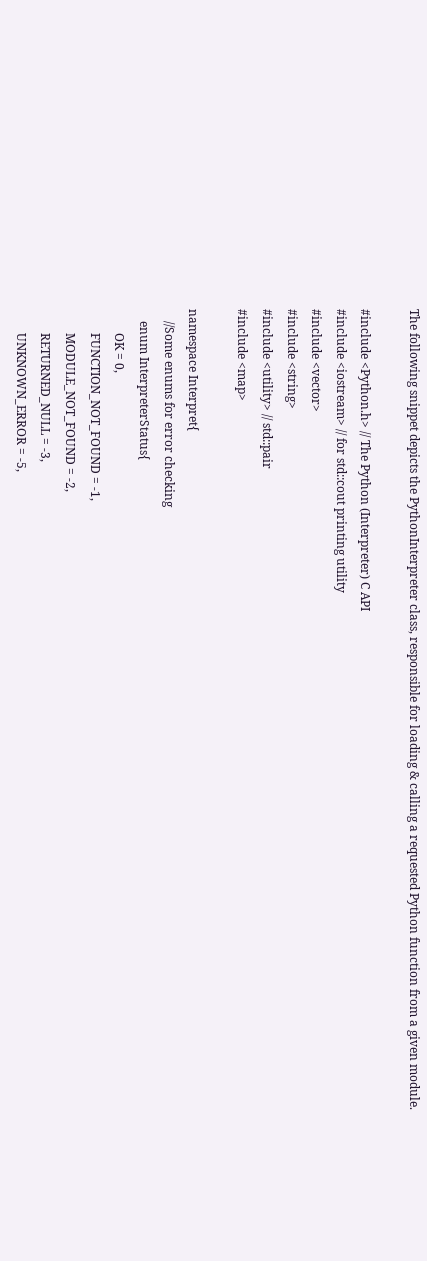The following snippet depicts the PythonInterpreter class, responsible for loading & calling a requested Python function from a given module.

#include <Python.h> // The Python (Interpreter) C API
#include <iostream> // for std::cout printing utility
#include <vector>
#include <string>
#include <utility> // std::pair
#include <map>

namespace Interpret{
    //Some enums for error checking
    enum InterpreterStatus{
        OK = 0,
        FUNCTION_NOT_FOUND = -1,
        MODULE_NOT_FOUND = -2,
        RETURNED_NULL = -3,
        UNKNOWN_ERROR = -5,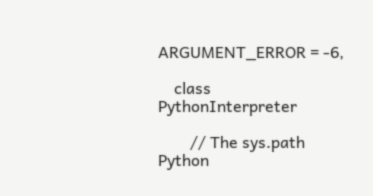ARGUMENT_ERROR = -6,

    class PythonInterpreter

        // The sys.path Python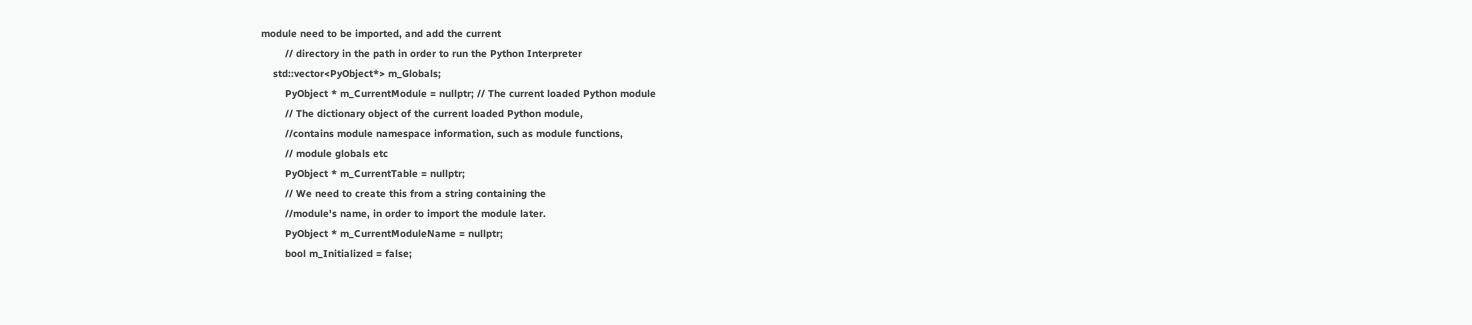module need to be imported, and add the current
        // directory in the path in order to run the Python Interpreter
    std::vector<PyObject*> m_Globals;
        PyObject * m_CurrentModule = nullptr; // The current loaded Python module
        // The dictionary object of the current loaded Python module,
        //contains module namespace information, such as module functions,
        // module globals etc
        PyObject * m_CurrentTable = nullptr;
        // We need to create this from a string containing the
        //module's name, in order to import the module later.
        PyObject * m_CurrentModuleName = nullptr;
        bool m_Initialized = false;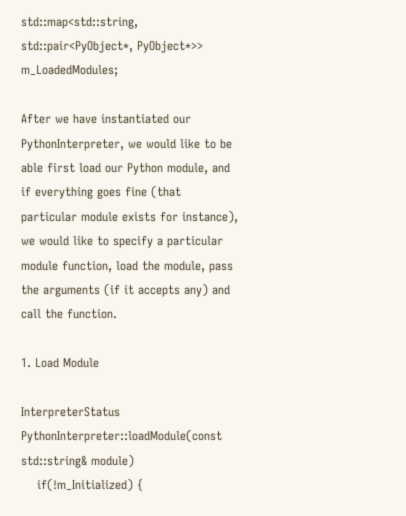std::map<std::string, std::pair<PyObject*, PyObject*>> m_LoadedModules;

After we have instantiated our PythonInterpreter, we would like to be able first load our Python module, and if everything goes fine (that particular module exists for instance), we would like to specify a particular module function, load the module, pass the arguments (if it accepts any) and call the function.

1. Load Module

InterpreterStatus PythonInterpreter::loadModule(const std::string& module)
    if(!m_Initialized) {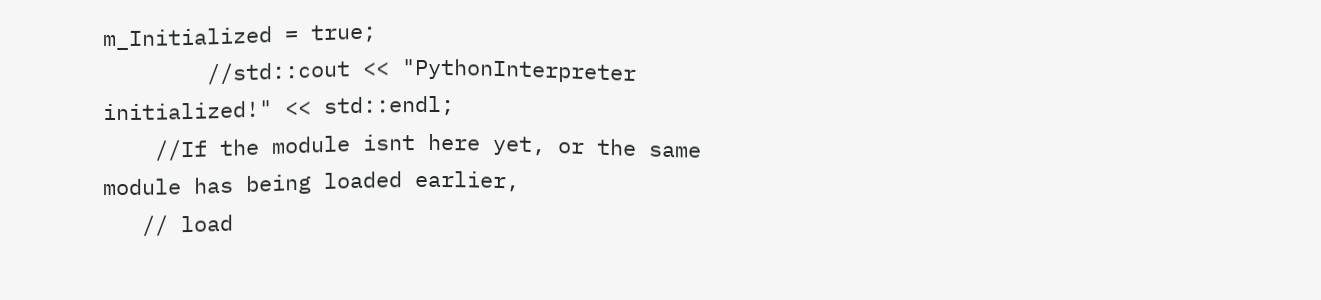m_Initialized = true;
        //std::cout << "PythonInterpreter initialized!" << std::endl;
    //If the module isnt here yet, or the same module has being loaded earlier,
   // load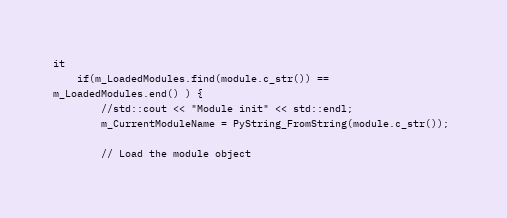it
    if(m_LoadedModules.find(module.c_str()) == m_LoadedModules.end() ) {
        //std::cout << "Module init" << std::endl;
        m_CurrentModuleName = PyString_FromString(module.c_str());

        // Load the module object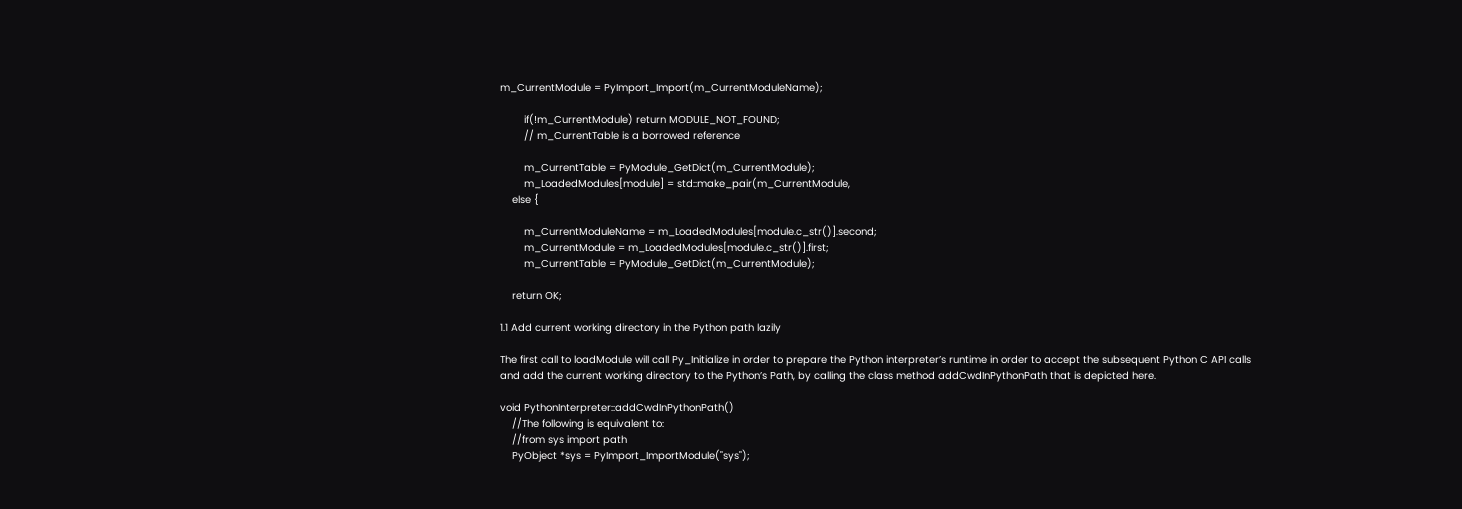m_CurrentModule = PyImport_Import(m_CurrentModuleName);

        if(!m_CurrentModule) return MODULE_NOT_FOUND;
        // m_CurrentTable is a borrowed reference

        m_CurrentTable = PyModule_GetDict(m_CurrentModule);
        m_LoadedModules[module] = std::make_pair(m_CurrentModule,
    else {

        m_CurrentModuleName = m_LoadedModules[module.c_str()].second;
        m_CurrentModule = m_LoadedModules[module.c_str()].first;
        m_CurrentTable = PyModule_GetDict(m_CurrentModule);

    return OK;

1.1 Add current working directory in the Python path lazily

The first call to loadModule will call Py_Initialize in order to prepare the Python interpreter’s runtime in order to accept the subsequent Python C API calls and add the current working directory to the Python’s Path, by calling the class method addCwdInPythonPath that is depicted here.

void PythonInterpreter::addCwdInPythonPath()
    //The following is equivalent to:
    //from sys import path
    PyObject *sys = PyImport_ImportModule("sys");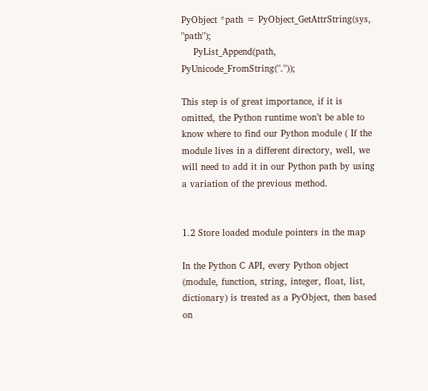PyObject *path = PyObject_GetAttrString(sys, "path");
    PyList_Append(path, PyUnicode_FromString("."));

This step is of great importance, if it is omitted, the Python runtime won’t be able to know where to find our Python module ( If the module lives in a different directory, well, we will need to add it in our Python path by using a variation of the previous method.


1.2 Store loaded module pointers in the map

In the Python C API, every Python object (module, function, string, integer, float, list, dictionary) is treated as a PyObject, then based on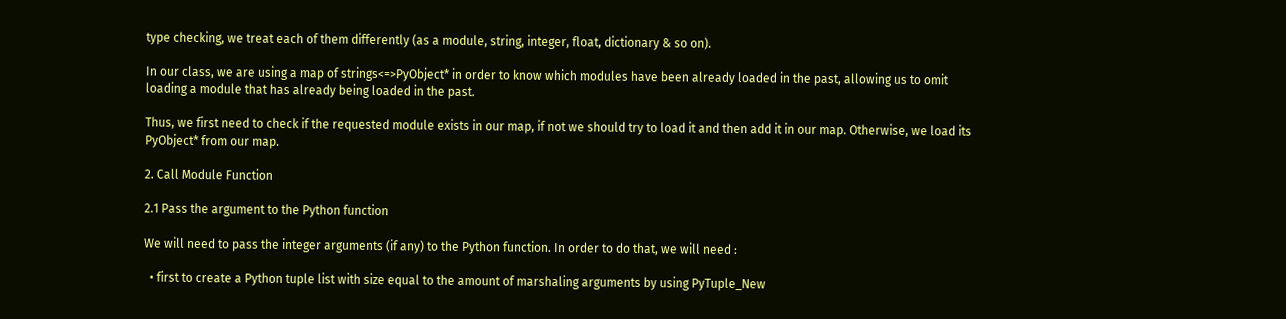type checking, we treat each of them differently (as a module, string, integer, float, dictionary & so on).

In our class, we are using a map of strings<=>PyObject* in order to know which modules have been already loaded in the past, allowing us to omit loading a module that has already being loaded in the past.

Thus, we first need to check if the requested module exists in our map, if not we should try to load it and then add it in our map. Otherwise, we load its PyObject* from our map.

2. Call Module Function

2.1 Pass the argument to the Python function

We will need to pass the integer arguments (if any) to the Python function. In order to do that, we will need :

  • first to create a Python tuple list with size equal to the amount of marshaling arguments by using PyTuple_New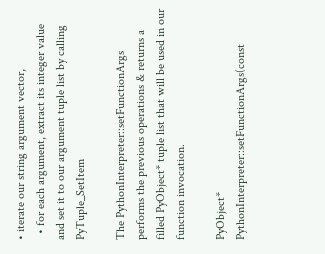• iterate our string argument vector,
  • for each argument, extract its integer value and set it to our argument tuple list by calling PyTuple_SetItem

The PythonInterpreter::setFunctionArgs performs the previous operations & returns a filled PyObject* tuple list that will be used in our function invocation.

PyObject* PythonInterpreter::setFunctionArgs(const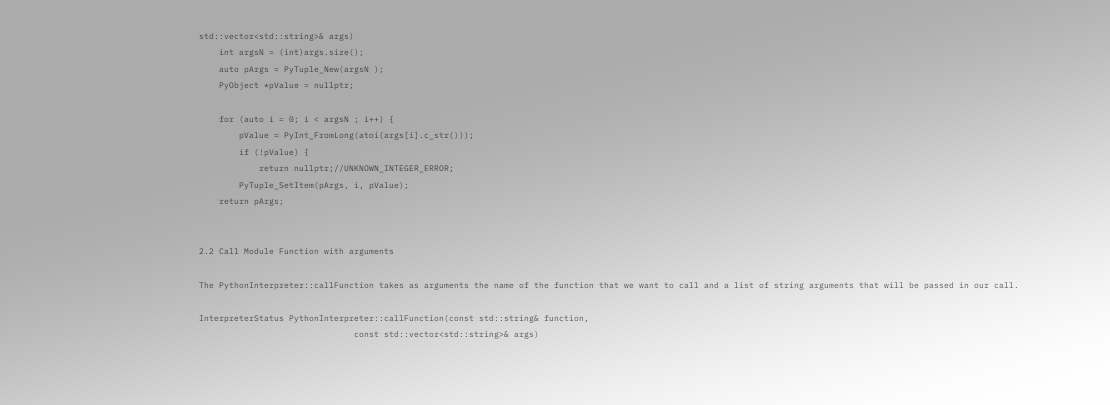std::vector<std::string>& args)
    int argsN = (int)args.size();
    auto pArgs = PyTuple_New(argsN );
    PyObject *pValue = nullptr;

    for (auto i = 0; i < argsN ; i++) {
        pValue = PyInt_FromLong(atoi(args[i].c_str()));
        if (!pValue) {
            return nullptr;//UNKNOWN_INTEGER_ERROR;
        PyTuple_SetItem(pArgs, i, pValue);
    return pArgs;


2.2 Call Module Function with arguments

The PythonInterpreter::callFunction takes as arguments the name of the function that we want to call and a list of string arguments that will be passed in our call.

InterpreterStatus PythonInterpreter::callFunction(const std::string& function,
                               const std::vector<std::string>& args)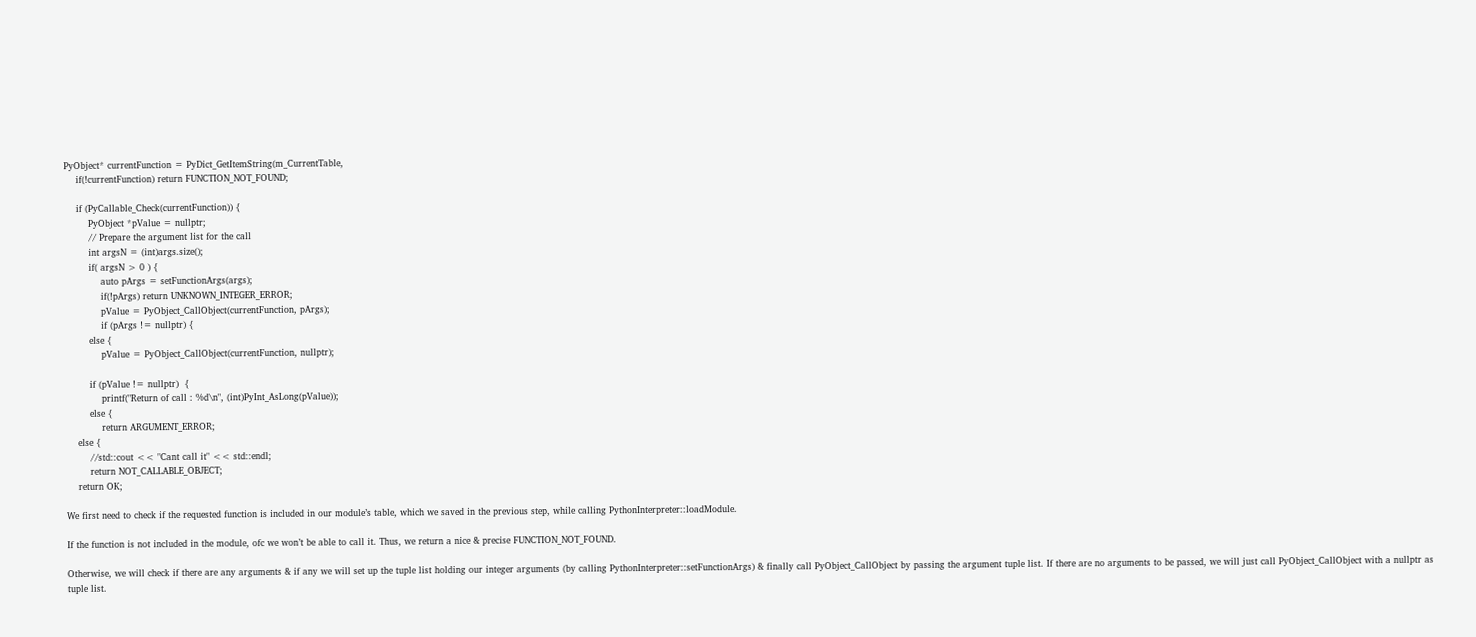PyObject* currentFunction = PyDict_GetItemString(m_CurrentTable,
    if(!currentFunction) return FUNCTION_NOT_FOUND;

    if (PyCallable_Check(currentFunction)) {
        PyObject *pValue = nullptr;
        // Prepare the argument list for the call
        int argsN = (int)args.size();
        if( argsN > 0 ) {
            auto pArgs = setFunctionArgs(args);
            if(!pArgs) return UNKNOWN_INTEGER_ERROR;
            pValue = PyObject_CallObject(currentFunction, pArgs);
            if (pArgs != nullptr) {
        else {
            pValue = PyObject_CallObject(currentFunction, nullptr);

        if (pValue != nullptr)  {
            printf("Return of call : %d\n", (int)PyInt_AsLong(pValue));
        else {
            return ARGUMENT_ERROR;
    else {
        //std::cout << "Cant call it" << std::endl;
        return NOT_CALLABLE_OBJECT;
    return OK;

We first need to check if the requested function is included in our module’s table, which we saved in the previous step, while calling PythonInterpreter::loadModule.

If the function is not included in the module, ofc we won’t be able to call it. Thus, we return a nice & precise FUNCTION_NOT_FOUND.

Otherwise, we will check if there are any arguments & if any we will set up the tuple list holding our integer arguments (by calling PythonInterpreter::setFunctionArgs) & finally call PyObject_CallObject by passing the argument tuple list. If there are no arguments to be passed, we will just call PyObject_CallObject with a nullptr as tuple list.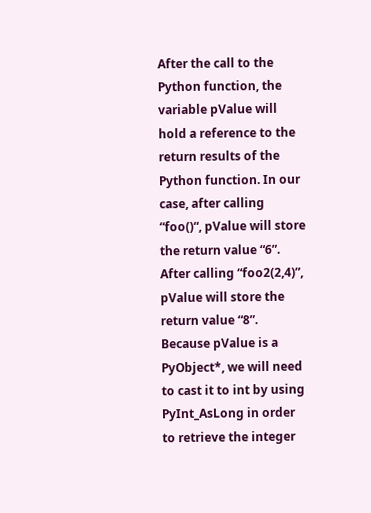After the call to the Python function, the variable pValue will hold a reference to the return results of the Python function. In our case, after calling “foo()“, pValue will store the return value “6”. After calling “foo2(2,4)”, pValue will store the return value “8”. Because pValue is a PyObject*, we will need to cast it to int by using PyInt_AsLong in order to retrieve the integer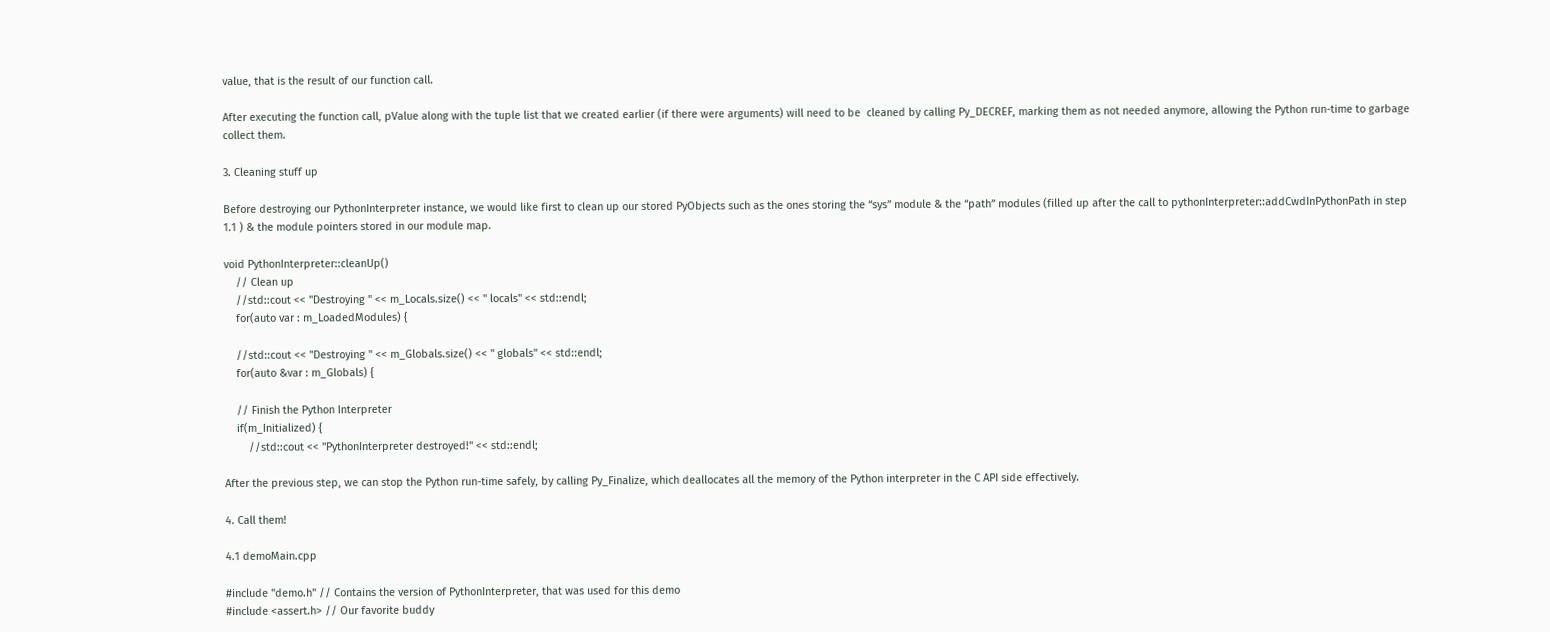value, that is the result of our function call.

After executing the function call, pValue along with the tuple list that we created earlier (if there were arguments) will need to be  cleaned by calling Py_DECREF, marking them as not needed anymore, allowing the Python run-time to garbage collect them.

3. Cleaning stuff up

Before destroying our PythonInterpreter instance, we would like first to clean up our stored PyObjects such as the ones storing the “sys” module & the “path” modules (filled up after the call to pythonInterpreter::addCwdInPythonPath in step 1.1 ) & the module pointers stored in our module map.

void PythonInterpreter::cleanUp()
    // Clean up
    //std::cout << "Destroying " << m_Locals.size() << " locals" << std::endl;
    for(auto var : m_LoadedModules) {

    //std::cout << "Destroying " << m_Globals.size() << " globals" << std::endl;
    for(auto &var : m_Globals) {

    // Finish the Python Interpreter
    if(m_Initialized) {
        //std::cout << "PythonInterpreter destroyed!" << std::endl;

After the previous step, we can stop the Python run-time safely, by calling Py_Finalize, which deallocates all the memory of the Python interpreter in the C API side effectively.

4. Call them!

4.1 demoMain.cpp

#include "demo.h" // Contains the version of PythonInterpreter, that was used for this demo
#include <assert.h> // Our favorite buddy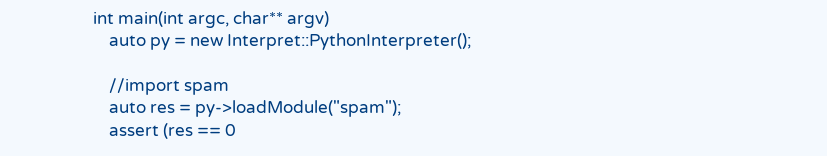int main(int argc, char** argv)
    auto py = new Interpret::PythonInterpreter();

    //import spam
    auto res = py->loadModule("spam");
    assert (res == 0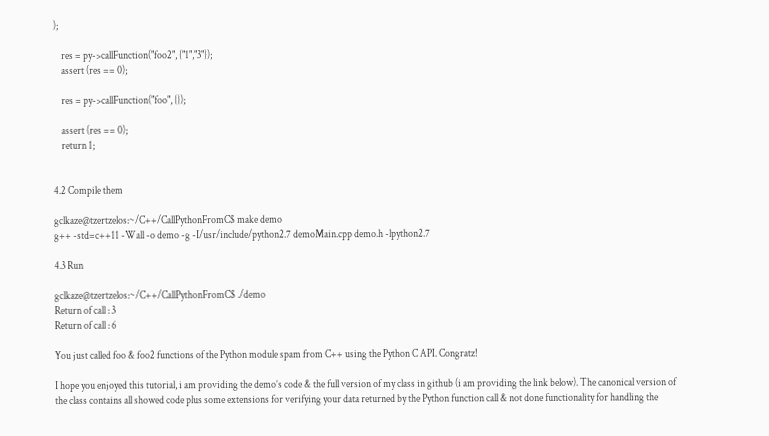);

    res = py->callFunction("foo2", {"1","3"});
    assert (res == 0);

    res = py->callFunction("foo", {});

    assert (res == 0);
    return 1;


4.2 Compile them

gclkaze@tzertzelos:~/C++/CallPythonFromC$ make demo
g++ -std=c++11 -Wall -o demo -g -I/usr/include/python2.7 demoMain.cpp demo.h -lpython2.7

4.3 Run

gclkaze@tzertzelos:~/C++/CallPythonFromC$ ./demo
Return of call : 3
Return of call : 6

You just called foo & foo2 functions of the Python module spam from C++ using the Python C API. Congratz!

I hope you enjoyed this tutorial, i am providing the demo’s code & the full version of my class in github (i am providing the link below). The canonical version of the class contains all showed code plus some extensions for verifying your data returned by the Python function call & not done functionality for handling the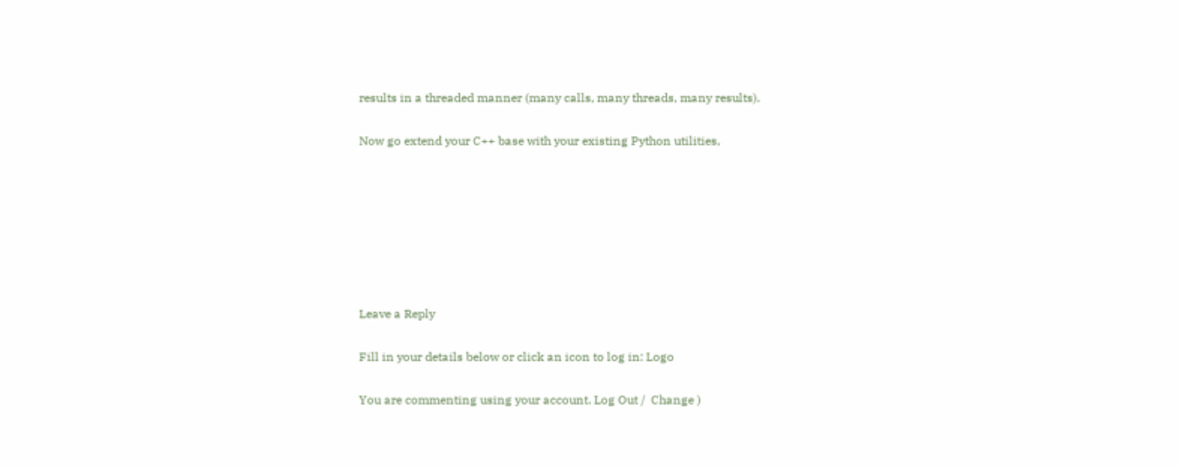results in a threaded manner (many calls, many threads, many results).

Now go extend your C++ base with your existing Python utilities,







Leave a Reply

Fill in your details below or click an icon to log in: Logo

You are commenting using your account. Log Out /  Change )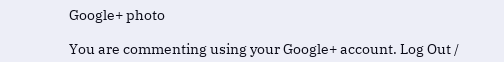Google+ photo

You are commenting using your Google+ account. Log Out /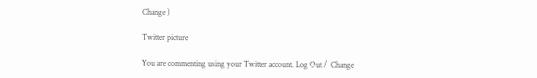Change )

Twitter picture

You are commenting using your Twitter account. Log Out /  Change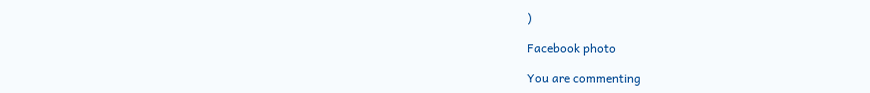)

Facebook photo

You are commenting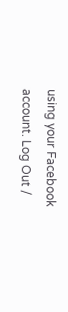using your Facebook account. Log Out /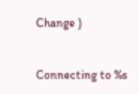Change )


Connecting to %s